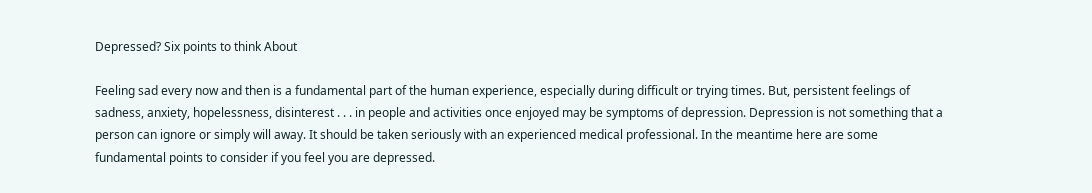Depressed? Six points to think About

Feeling sad every now and then is a fundamental part of the human experience, especially during difficult or trying times. But, persistent feelings of sadness, anxiety, hopelessness, disinterest . . . in people and activities once enjoyed may be symptoms of depression. Depression is not something that a person can ignore or simply will away. It should be taken seriously with an experienced medical professional. In the meantime here are some fundamental points to consider if you feel you are depressed.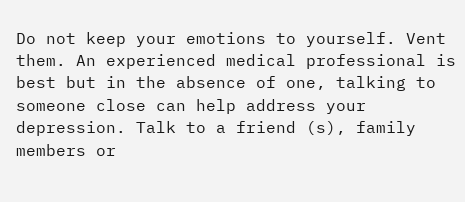Do not keep your emotions to yourself. Vent them. An experienced medical professional is best but in the absence of one, talking to someone close can help address your depression. Talk to a friend (s), family members or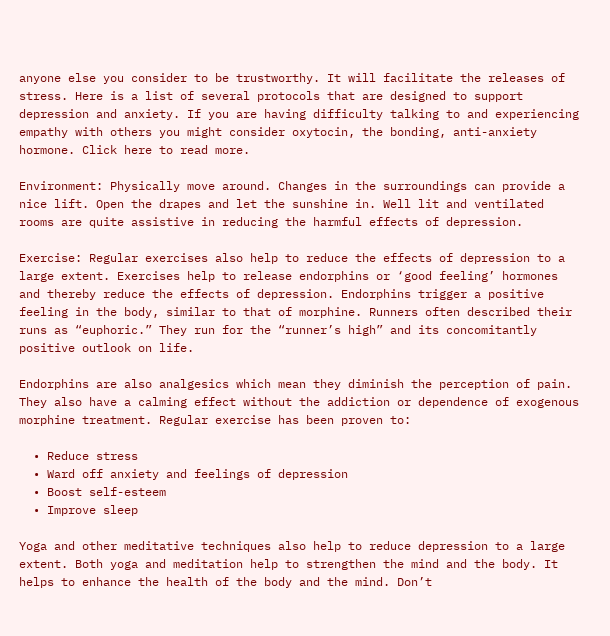anyone else you consider to be trustworthy. It will facilitate the releases of stress. Here is a list of several protocols that are designed to support depression and anxiety. If you are having difficulty talking to and experiencing empathy with others you might consider oxytocin, the bonding, anti-anxiety hormone. Click here to read more.

Environment: Physically move around. Changes in the surroundings can provide a nice lift. Open the drapes and let the sunshine in. Well lit and ventilated rooms are quite assistive in reducing the harmful effects of depression.

Exercise: Regular exercises also help to reduce the effects of depression to a large extent. Exercises help to release endorphins or ‘good feeling’ hormones and thereby reduce the effects of depression. Endorphins trigger a positive feeling in the body, similar to that of morphine. Runners often described their runs as “euphoric.” They run for the “runner’s high” and its concomitantly positive outlook on life.

Endorphins are also analgesics which mean they diminish the perception of pain. They also have a calming effect without the addiction or dependence of exogenous morphine treatment. Regular exercise has been proven to:

  • Reduce stress
  • Ward off anxiety and feelings of depression
  • Boost self-esteem
  • Improve sleep

Yoga and other meditative techniques also help to reduce depression to a large extent. Both yoga and meditation help to strengthen the mind and the body. It helps to enhance the health of the body and the mind. Don’t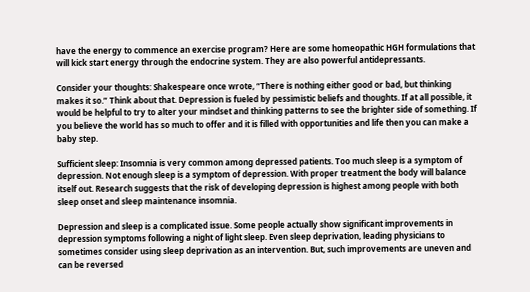have the energy to commence an exercise program? Here are some homeopathic HGH formulations that will kick start energy through the endocrine system. They are also powerful antidepressants.

Consider your thoughts: Shakespeare once wrote, “There is nothing either good or bad, but thinking makes it so.” Think about that. Depression is fueled by pessimistic beliefs and thoughts. If at all possible, it would be helpful to try to alter your mindset and thinking patterns to see the brighter side of something. If you believe the world has so much to offer and it is filled with opportunities and life then you can make a baby step.

Sufficient sleep: Insomnia is very common among depressed patients. Too much sleep is a symptom of depression. Not enough sleep is a symptom of depression. With proper treatment the body will balance itself out. Research suggests that the risk of developing depression is highest among people with both sleep onset and sleep maintenance insomnia.

Depression and sleep is a complicated issue. Some people actually show significant improvements in depression symptoms following a night of light sleep. Even sleep deprivation, leading physicians to sometimes consider using sleep deprivation as an intervention. But, such improvements are uneven and can be reversed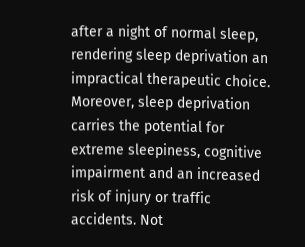after a night of normal sleep, rendering sleep deprivation an impractical therapeutic choice. Moreover, sleep deprivation carries the potential for extreme sleepiness, cognitive impairment and an increased risk of injury or traffic accidents. Not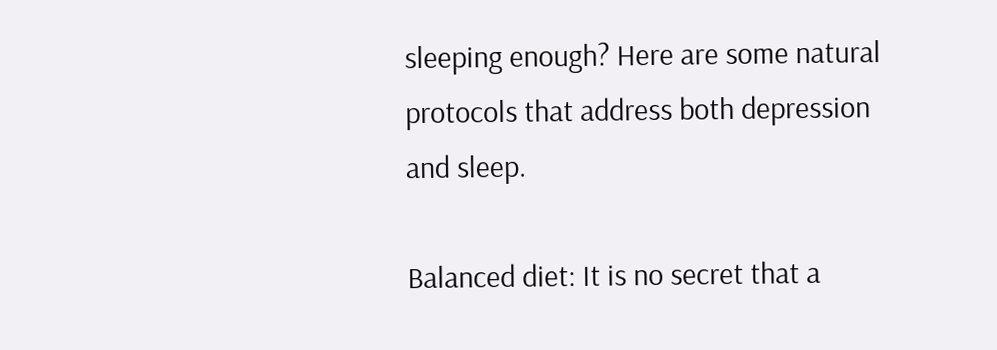sleeping enough? Here are some natural protocols that address both depression and sleep.

Balanced diet: It is no secret that a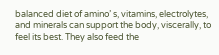balanced diet of amino’ s, vitamins, electrolytes, and minerals can support the body, viscerally, to feel its best. They also feed the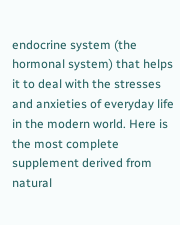endocrine system (the hormonal system) that helps it to deal with the stresses and anxieties of everyday life in the modern world. Here is the most complete supplement derived from natural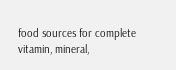food sources for complete vitamin, mineral,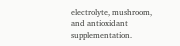electrolyte, mushroom, and antioxidant supplementation.